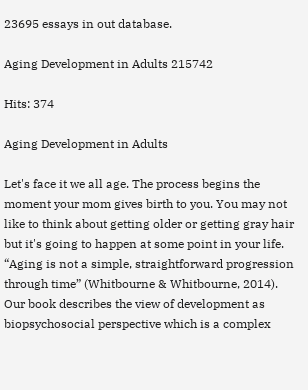23695 essays in out database.

Aging Development in Adults 215742

Hits: 374

Aging Development in Adults

Let's face it we all age. The process begins the moment your mom gives birth to you. You may not like to think about getting older or getting gray hair but it's going to happen at some point in your life. “Aging is not a simple, straightforward progression through time” (Whitbourne & Whitbourne, 2014). Our book describes the view of development as biopsychosocial perspective which is a complex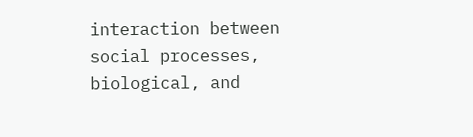interaction between social processes, biological, and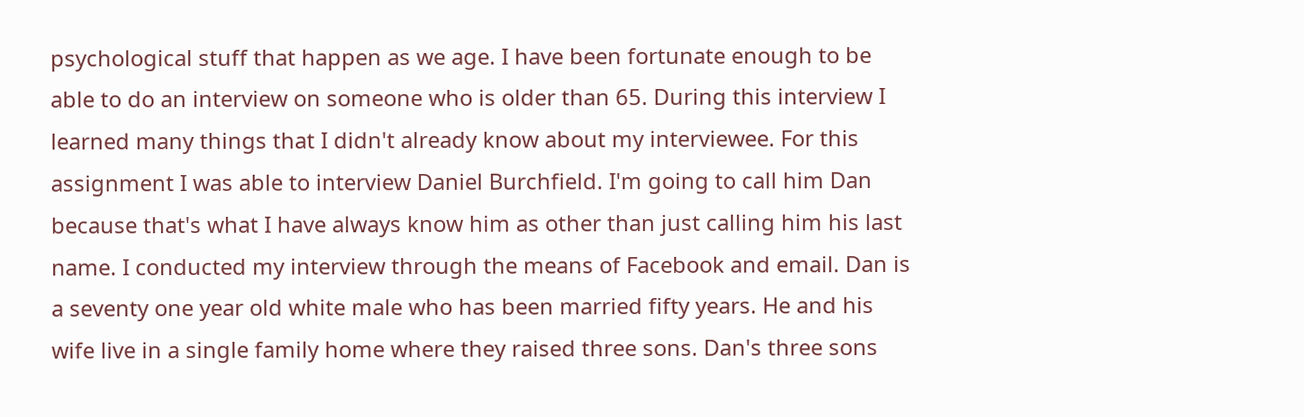psychological stuff that happen as we age. I have been fortunate enough to be able to do an interview on someone who is older than 65. During this interview I learned many things that I didn't already know about my interviewee. For this assignment I was able to interview Daniel Burchfield. I'm going to call him Dan because that's what I have always know him as other than just calling him his last name. I conducted my interview through the means of Facebook and email. Dan is a seventy one year old white male who has been married fifty years. He and his wife live in a single family home where they raised three sons. Dan's three sons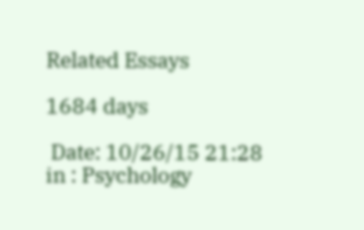Related Essays

1684 days

 Date: 10/26/15 21:28   in : Psychology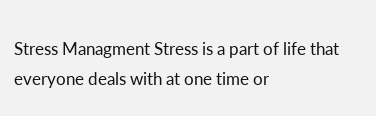Stress Managment Stress is a part of life that everyone deals with at one time or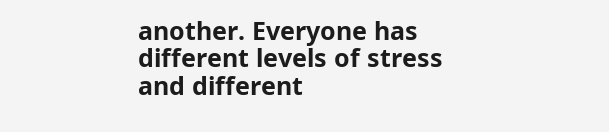another. Everyone has different levels of stress and different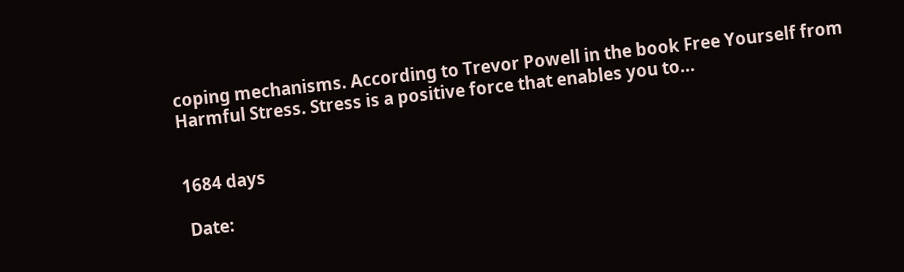coping mechanisms. According to Trevor Powell in the book Free Yourself from Harmful Stress. Stress is a positive force that enables you to...


1684 days

 Date: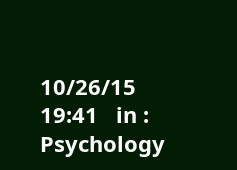10/26/15 19:41   in : Psychology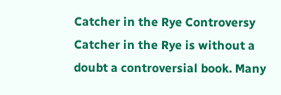Catcher in the Rye Controversy Catcher in the Rye is without a doubt a controversial book. Many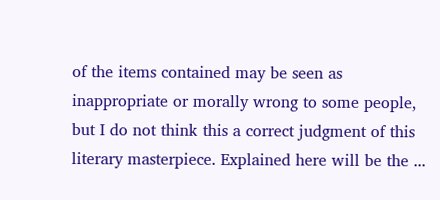of the items contained may be seen as inappropriate or morally wrong to some people, but I do not think this a correct judgment of this literary masterpiece. Explained here will be the ...